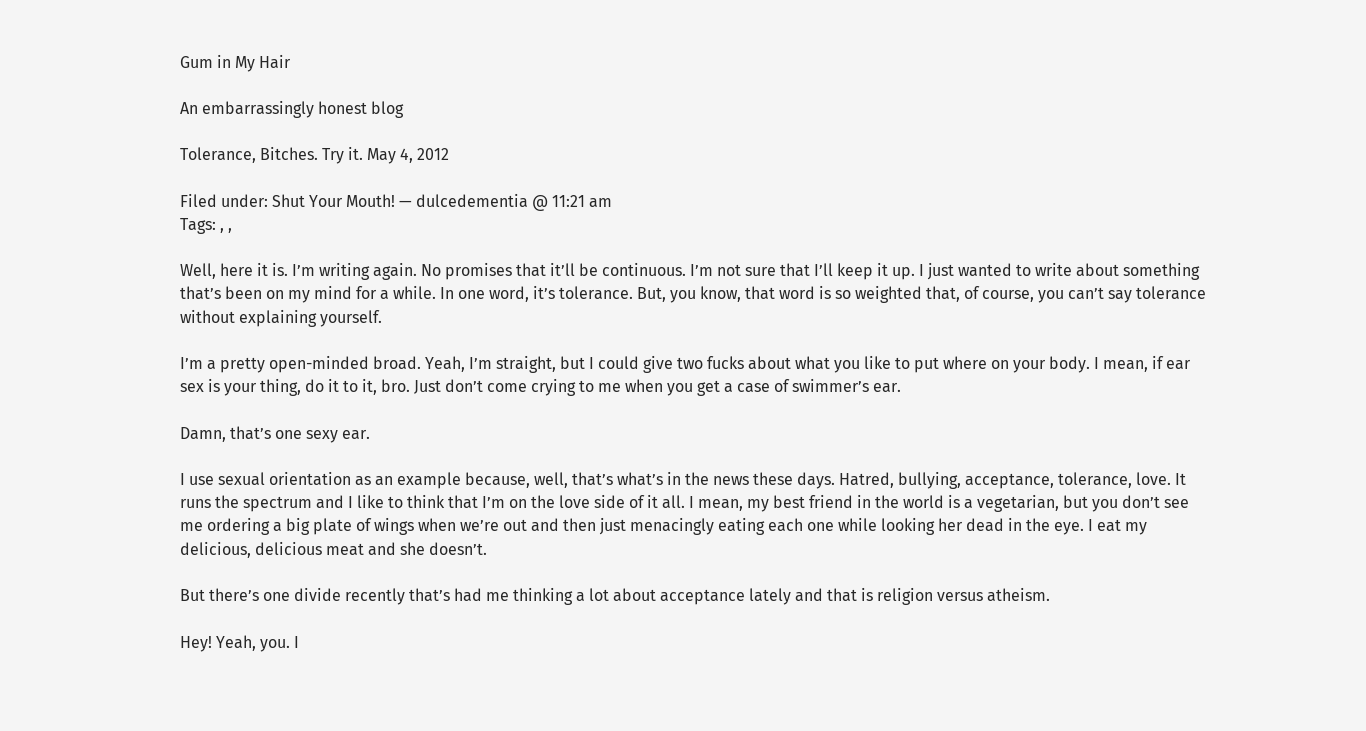Gum in My Hair

An embarrassingly honest blog

Tolerance, Bitches. Try it. May 4, 2012

Filed under: Shut Your Mouth! — dulcedementia @ 11:21 am
Tags: , ,

Well, here it is. I’m writing again. No promises that it’ll be continuous. I’m not sure that I’ll keep it up. I just wanted to write about something that’s been on my mind for a while. In one word, it’s tolerance. But, you know, that word is so weighted that, of course, you can’t say tolerance without explaining yourself.

I’m a pretty open-minded broad. Yeah, I’m straight, but I could give two fucks about what you like to put where on your body. I mean, if ear sex is your thing, do it to it, bro. Just don’t come crying to me when you get a case of swimmer’s ear.

Damn, that’s one sexy ear.

I use sexual orientation as an example because, well, that’s what’s in the news these days. Hatred, bullying, acceptance, tolerance, love. It runs the spectrum and I like to think that I’m on the love side of it all. I mean, my best friend in the world is a vegetarian, but you don’t see me ordering a big plate of wings when we’re out and then just menacingly eating each one while looking her dead in the eye. I eat my delicious, delicious meat and she doesn’t.

But there’s one divide recently that’s had me thinking a lot about acceptance lately and that is religion versus atheism.

Hey! Yeah, you. I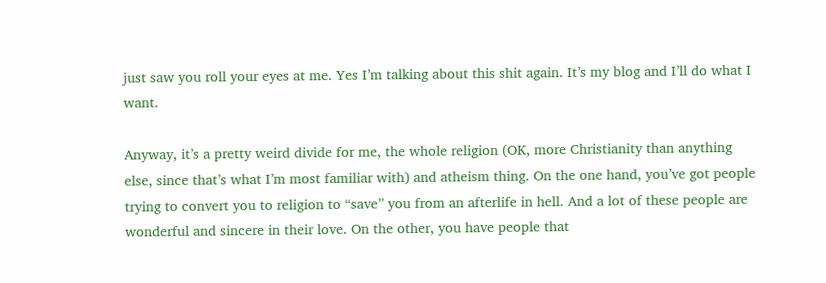just saw you roll your eyes at me. Yes I’m talking about this shit again. It’s my blog and I’ll do what I want.

Anyway, it’s a pretty weird divide for me, the whole religion (OK, more Christianity than anything else, since that’s what I’m most familiar with) and atheism thing. On the one hand, you’ve got people trying to convert you to religion to “save” you from an afterlife in hell. And a lot of these people are wonderful and sincere in their love. On the other, you have people that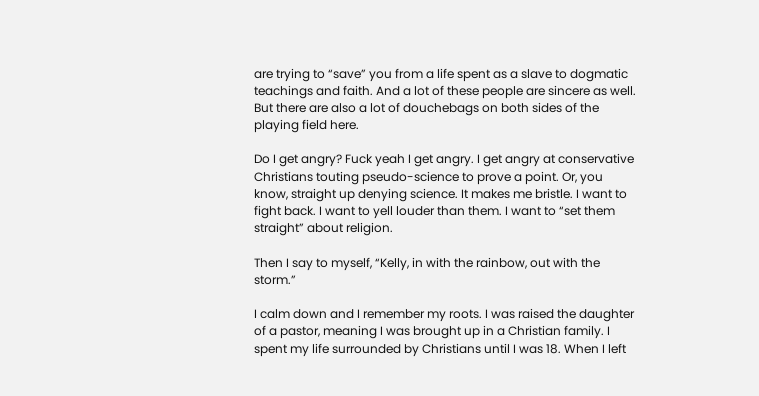are trying to “save” you from a life spent as a slave to dogmatic teachings and faith. And a lot of these people are sincere as well. But there are also a lot of douchebags on both sides of the playing field here.

Do I get angry? Fuck yeah I get angry. I get angry at conservative Christians touting pseudo-science to prove a point. Or, you know, straight up denying science. It makes me bristle. I want to fight back. I want to yell louder than them. I want to “set them straight” about religion.

Then I say to myself, “Kelly, in with the rainbow, out with the storm.”

I calm down and I remember my roots. I was raised the daughter of a pastor, meaning I was brought up in a Christian family. I spent my life surrounded by Christians until I was 18. When I left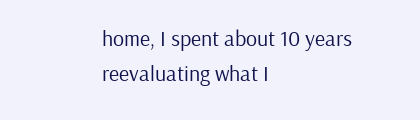home, I spent about 10 years reevaluating what I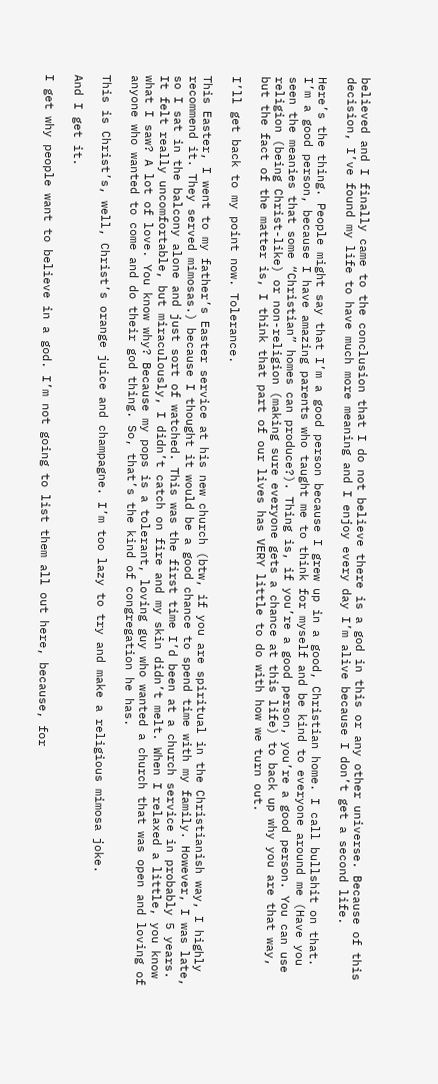believed and I finally came to the conclusion that I do not believe there is a god in this or any other universe. Because of this decision, I’ve found my life to have much more meaning and I enjoy every day I’m alive because I don’t get a second life.

Here’s the thing. People might say that I’m a good person because I grew up in a good, Christian home. I call bullshit on that. I’m a good person, because I have amazing parents who taught me to think for myself and be kind to everyone around me (Have you seen the meanies that some “Christian” homes can produce?). Thing is, if you’re a good person, you’re a good person. You can use religion (being Christ-like) or non-religion (making sure everyone gets a chance at this life) to back up why you are that way, but the fact of the matter is, I think that part of our lives has VERY little to do with how we turn out.

I’ll get back to my point now. Tolerance.

This Easter, I went to my father’s Easter service at his new church (btw, if you are spiritual in the Christianish way, I highly recommend it. They served mimosas.) because I thought it would be a good chance to spend time with my family. However, I was late, so I sat in the balcony alone and just sort of watched. This was the first time I’d been at a church service in probably 5 years. It felt really uncomfortable, but miraculously, I didn’t catch on fire and my skin didn’t melt. When I relaxed a little, you know what I saw? A lot of love. You know why? Because my pops is a tolerant, loving guy who wanted a church that was open and loving of anyone who wanted to come and do their god thing. So, that’s the kind of congregation he has.

This is Christ’s, well, Christ’s orange juice and champagne. I’m too lazy to try and make a religious mimosa joke.

And I get it.

I get why people want to believe in a god. I’m not going to list them all out here, because, for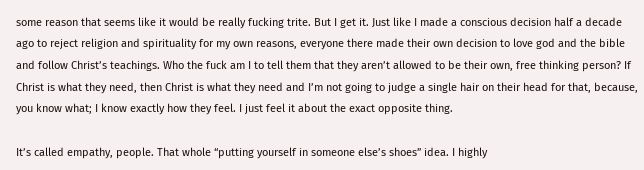some reason that seems like it would be really fucking trite. But I get it. Just like I made a conscious decision half a decade ago to reject religion and spirituality for my own reasons, everyone there made their own decision to love god and the bible and follow Christ’s teachings. Who the fuck am I to tell them that they aren’t allowed to be their own, free thinking person? If Christ is what they need, then Christ is what they need and I’m not going to judge a single hair on their head for that, because, you know what; I know exactly how they feel. I just feel it about the exact opposite thing.

It’s called empathy, people. That whole “putting yourself in someone else’s shoes” idea. I highly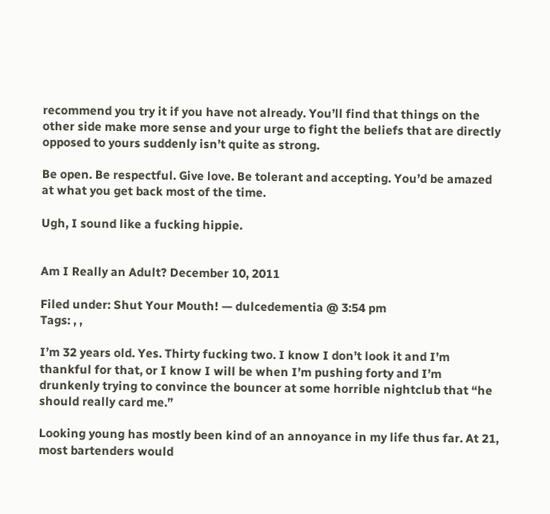recommend you try it if you have not already. You’ll find that things on the other side make more sense and your urge to fight the beliefs that are directly opposed to yours suddenly isn’t quite as strong.

Be open. Be respectful. Give love. Be tolerant and accepting. You’d be amazed at what you get back most of the time.

Ugh, I sound like a fucking hippie.


Am I Really an Adult? December 10, 2011

Filed under: Shut Your Mouth! — dulcedementia @ 3:54 pm
Tags: , ,

I’m 32 years old. Yes. Thirty fucking two. I know I don’t look it and I’m thankful for that, or I know I will be when I’m pushing forty and I’m drunkenly trying to convince the bouncer at some horrible nightclub that “he should really card me.”

Looking young has mostly been kind of an annoyance in my life thus far. At 21, most bartenders would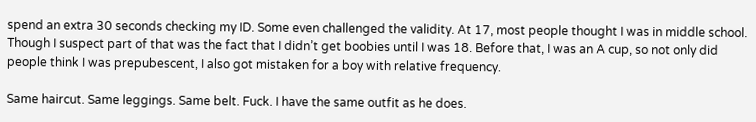spend an extra 30 seconds checking my ID. Some even challenged the validity. At 17, most people thought I was in middle school. Though I suspect part of that was the fact that I didn’t get boobies until I was 18. Before that, I was an A cup, so not only did people think I was prepubescent, I also got mistaken for a boy with relative frequency.

Same haircut. Same leggings. Same belt. Fuck. I have the same outfit as he does.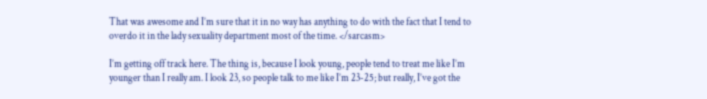That was awesome and I’m sure that it in no way has anything to do with the fact that I tend to overdo it in the lady sexuality department most of the time. </sarcasm>

I’m getting off track here. The thing is, because I look young, people tend to treat me like I’m younger than I really am. I look 23, so people talk to me like I’m 23-25; but really, I’ve got the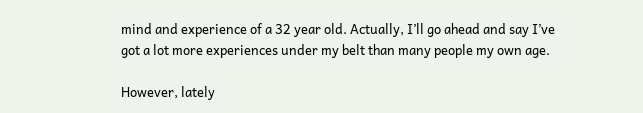mind and experience of a 32 year old. Actually, I’ll go ahead and say I’ve got a lot more experiences under my belt than many people my own age.

However, lately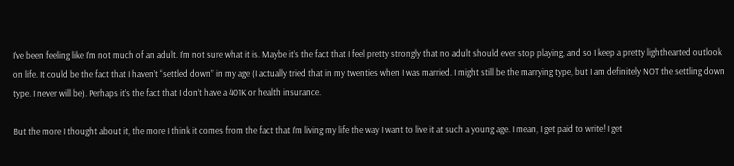I’ve been feeling like I’m not much of an adult. I’m not sure what it is. Maybe it’s the fact that I feel pretty strongly that no adult should ever stop playing, and so I keep a pretty lighthearted outlook on life. It could be the fact that I haven’t “settled down” in my age (I actually tried that in my twenties when I was married. I might still be the marrying type, but I am definitely NOT the settling down type. I never will be). Perhaps it’s the fact that I don’t have a 401K or health insurance.

But the more I thought about it, the more I think it comes from the fact that I’m living my life the way I want to live it at such a young age. I mean, I get paid to write! I get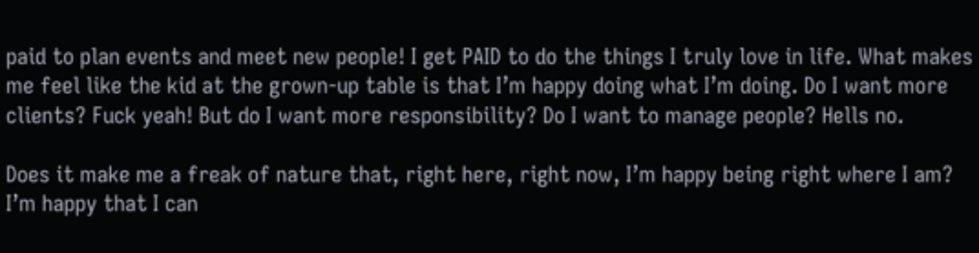paid to plan events and meet new people! I get PAID to do the things I truly love in life. What makes me feel like the kid at the grown-up table is that I’m happy doing what I’m doing. Do I want more clients? Fuck yeah! But do I want more responsibility? Do I want to manage people? Hells no.

Does it make me a freak of nature that, right here, right now, I’m happy being right where I am? I’m happy that I can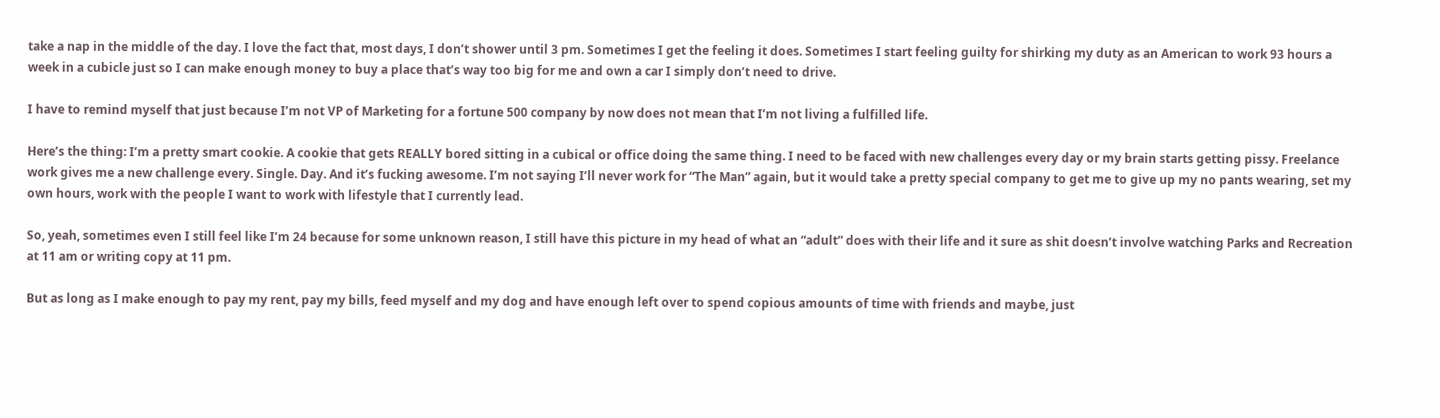take a nap in the middle of the day. I love the fact that, most days, I don’t shower until 3 pm. Sometimes I get the feeling it does. Sometimes I start feeling guilty for shirking my duty as an American to work 93 hours a week in a cubicle just so I can make enough money to buy a place that’s way too big for me and own a car I simply don’t need to drive.

I have to remind myself that just because I’m not VP of Marketing for a fortune 500 company by now does not mean that I’m not living a fulfilled life.

Here’s the thing: I’m a pretty smart cookie. A cookie that gets REALLY bored sitting in a cubical or office doing the same thing. I need to be faced with new challenges every day or my brain starts getting pissy. Freelance work gives me a new challenge every. Single. Day. And it’s fucking awesome. I’m not saying I’ll never work for “The Man” again, but it would take a pretty special company to get me to give up my no pants wearing, set my own hours, work with the people I want to work with lifestyle that I currently lead.

So, yeah, sometimes even I still feel like I’m 24 because for some unknown reason, I still have this picture in my head of what an “adult” does with their life and it sure as shit doesn’t involve watching Parks and Recreation at 11 am or writing copy at 11 pm.

But as long as I make enough to pay my rent, pay my bills, feed myself and my dog and have enough left over to spend copious amounts of time with friends and maybe, just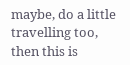maybe, do a little travelling too, then this is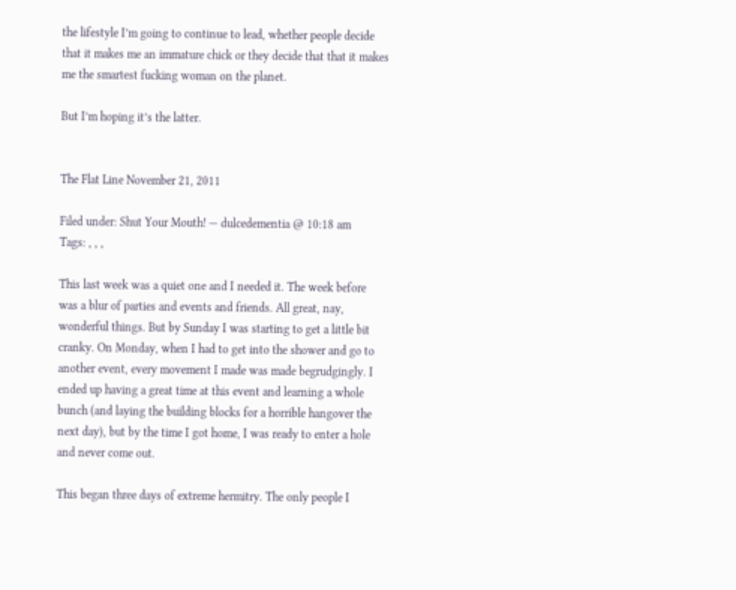the lifestyle I’m going to continue to lead, whether people decide that it makes me an immature chick or they decide that that it makes me the smartest fucking woman on the planet.

But I’m hoping it’s the latter.


The Flat Line November 21, 2011

Filed under: Shut Your Mouth! — dulcedementia @ 10:18 am
Tags: , , ,

This last week was a quiet one and I needed it. The week before was a blur of parties and events and friends. All great, nay, wonderful things. But by Sunday I was starting to get a little bit cranky. On Monday, when I had to get into the shower and go to another event, every movement I made was made begrudgingly. I ended up having a great time at this event and learning a whole bunch (and laying the building blocks for a horrible hangover the next day), but by the time I got home, I was ready to enter a hole and never come out.

This began three days of extreme hermitry. The only people I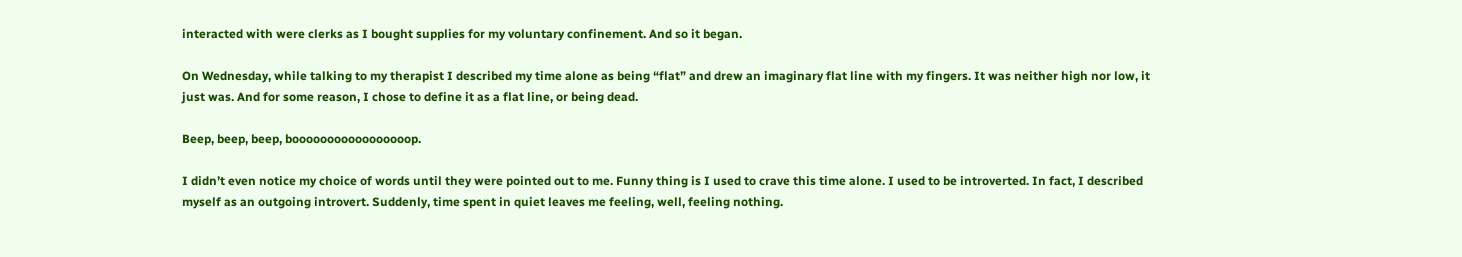interacted with were clerks as I bought supplies for my voluntary confinement. And so it began.

On Wednesday, while talking to my therapist I described my time alone as being “flat” and drew an imaginary flat line with my fingers. It was neither high nor low, it just was. And for some reason, I chose to define it as a flat line, or being dead.

Beep, beep, beep, booooooooooooooooop.

I didn’t even notice my choice of words until they were pointed out to me. Funny thing is I used to crave this time alone. I used to be introverted. In fact, I described myself as an outgoing introvert. Suddenly, time spent in quiet leaves me feeling, well, feeling nothing.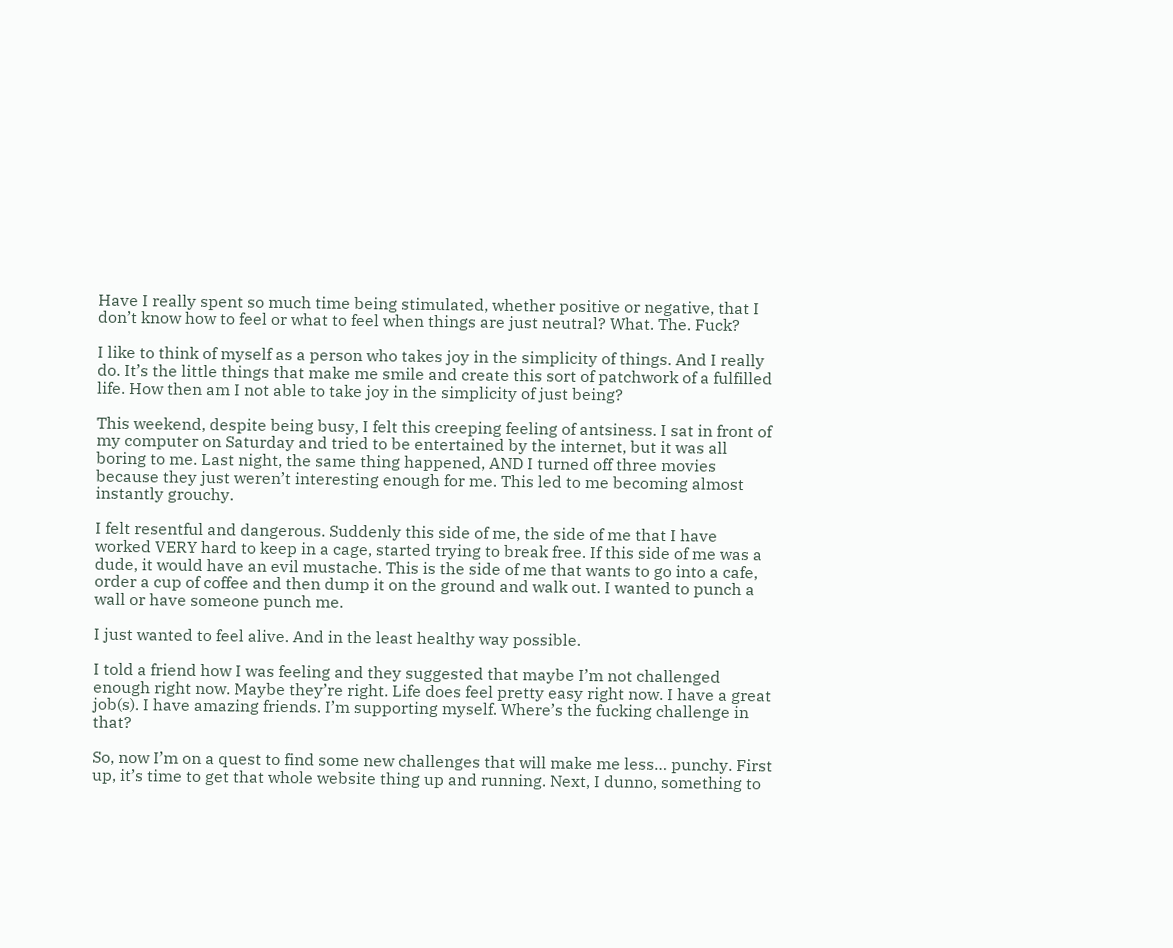Have I really spent so much time being stimulated, whether positive or negative, that I don’t know how to feel or what to feel when things are just neutral? What. The. Fuck?

I like to think of myself as a person who takes joy in the simplicity of things. And I really do. It’s the little things that make me smile and create this sort of patchwork of a fulfilled life. How then am I not able to take joy in the simplicity of just being?

This weekend, despite being busy, I felt this creeping feeling of antsiness. I sat in front of my computer on Saturday and tried to be entertained by the internet, but it was all boring to me. Last night, the same thing happened, AND I turned off three movies because they just weren’t interesting enough for me. This led to me becoming almost instantly grouchy.

I felt resentful and dangerous. Suddenly this side of me, the side of me that I have worked VERY hard to keep in a cage, started trying to break free. If this side of me was a dude, it would have an evil mustache. This is the side of me that wants to go into a cafe, order a cup of coffee and then dump it on the ground and walk out. I wanted to punch a wall or have someone punch me.

I just wanted to feel alive. And in the least healthy way possible.

I told a friend how I was feeling and they suggested that maybe I’m not challenged enough right now. Maybe they’re right. Life does feel pretty easy right now. I have a great job(s). I have amazing friends. I’m supporting myself. Where’s the fucking challenge in that?

So, now I’m on a quest to find some new challenges that will make me less… punchy. First up, it’s time to get that whole website thing up and running. Next, I dunno, something to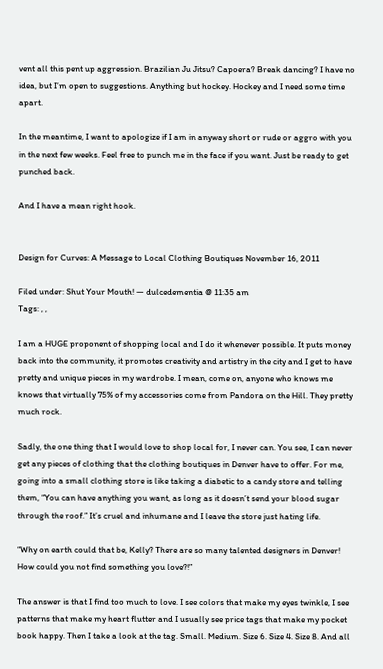vent all this pent up aggression. Brazilian Ju Jitsu? Capoera? Break dancing? I have no idea, but I’m open to suggestions. Anything but hockey. Hockey and I need some time apart.

In the meantime, I want to apologize if I am in anyway short or rude or aggro with you in the next few weeks. Feel free to punch me in the face if you want. Just be ready to get punched back.

And I have a mean right hook.


Design for Curves: A Message to Local Clothing Boutiques November 16, 2011

Filed under: Shut Your Mouth! — dulcedementia @ 11:35 am
Tags: , ,

I am a HUGE proponent of shopping local and I do it whenever possible. It puts money back into the community, it promotes creativity and artistry in the city and I get to have pretty and unique pieces in my wardrobe. I mean, come on, anyone who knows me knows that virtually 75% of my accessories come from Pandora on the Hill. They pretty much rock.

Sadly, the one thing that I would love to shop local for, I never can. You see, I can never get any pieces of clothing that the clothing boutiques in Denver have to offer. For me, going into a small clothing store is like taking a diabetic to a candy store and telling them, “You can have anything you want, as long as it doesn’t send your blood sugar through the roof.” It’s cruel and inhumane and I leave the store just hating life.

“Why on earth could that be, Kelly? There are so many talented designers in Denver! How could you not find something you love?!”

The answer is that I find too much to love. I see colors that make my eyes twinkle, I see patterns that make my heart flutter and I usually see price tags that make my pocket book happy. Then I take a look at the tag. Small. Medium. Size 6. Size 4. Size 8. And all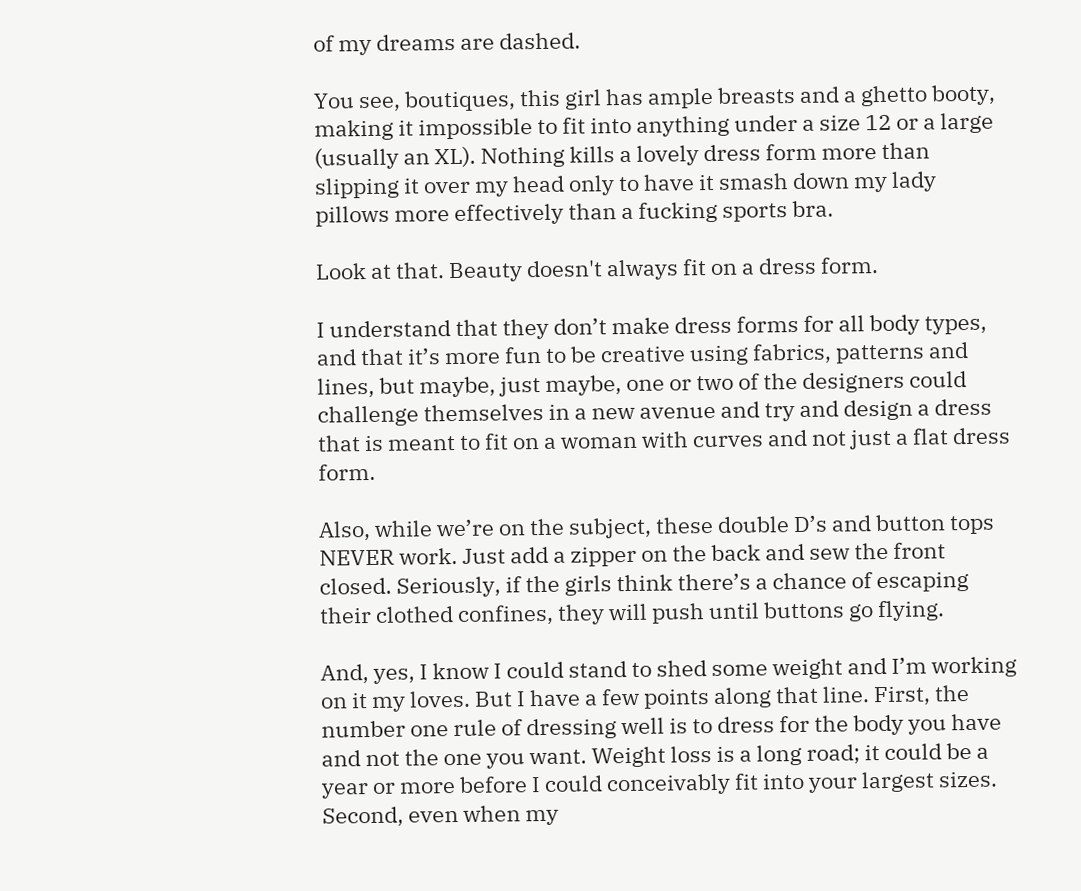of my dreams are dashed.

You see, boutiques, this girl has ample breasts and a ghetto booty, making it impossible to fit into anything under a size 12 or a large (usually an XL). Nothing kills a lovely dress form more than slipping it over my head only to have it smash down my lady pillows more effectively than a fucking sports bra.

Look at that. Beauty doesn't always fit on a dress form.

I understand that they don’t make dress forms for all body types, and that it’s more fun to be creative using fabrics, patterns and lines, but maybe, just maybe, one or two of the designers could challenge themselves in a new avenue and try and design a dress that is meant to fit on a woman with curves and not just a flat dress form.

Also, while we’re on the subject, these double D’s and button tops NEVER work. Just add a zipper on the back and sew the front closed. Seriously, if the girls think there’s a chance of escaping their clothed confines, they will push until buttons go flying.

And, yes, I know I could stand to shed some weight and I’m working on it my loves. But I have a few points along that line. First, the number one rule of dressing well is to dress for the body you have and not the one you want. Weight loss is a long road; it could be a year or more before I could conceivably fit into your largest sizes. Second, even when my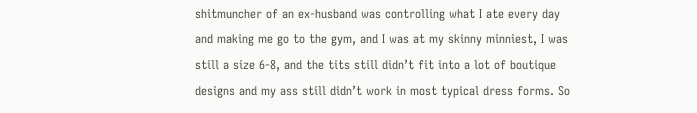shitmuncher of an ex-husband was controlling what I ate every day and making me go to the gym, and I was at my skinny minniest, I was still a size 6-8, and the tits still didn’t fit into a lot of boutique designs and my ass still didn’t work in most typical dress forms. So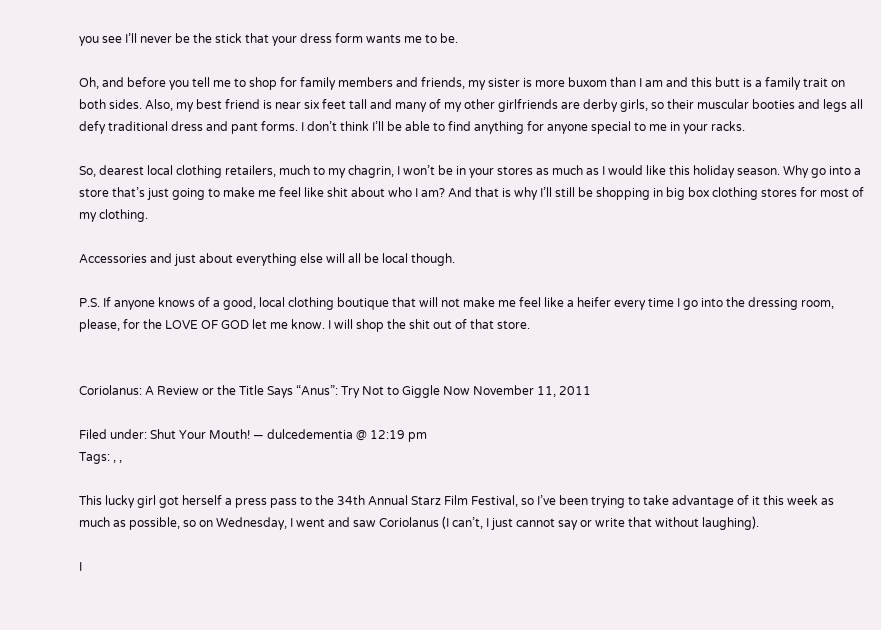you see I’ll never be the stick that your dress form wants me to be.

Oh, and before you tell me to shop for family members and friends, my sister is more buxom than I am and this butt is a family trait on both sides. Also, my best friend is near six feet tall and many of my other girlfriends are derby girls, so their muscular booties and legs all defy traditional dress and pant forms. I don’t think I’ll be able to find anything for anyone special to me in your racks.

So, dearest local clothing retailers, much to my chagrin, I won’t be in your stores as much as I would like this holiday season. Why go into a store that’s just going to make me feel like shit about who I am? And that is why I’ll still be shopping in big box clothing stores for most of my clothing.

Accessories and just about everything else will all be local though.

P.S. If anyone knows of a good, local clothing boutique that will not make me feel like a heifer every time I go into the dressing room, please, for the LOVE OF GOD let me know. I will shop the shit out of that store.


Coriolanus: A Review or the Title Says “Anus”: Try Not to Giggle Now November 11, 2011

Filed under: Shut Your Mouth! — dulcedementia @ 12:19 pm
Tags: , ,

This lucky girl got herself a press pass to the 34th Annual Starz Film Festival, so I’ve been trying to take advantage of it this week as much as possible, so on Wednesday, I went and saw Coriolanus (I can’t, I just cannot say or write that without laughing).

I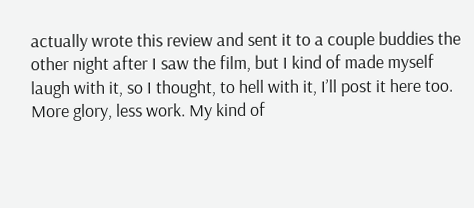actually wrote this review and sent it to a couple buddies the other night after I saw the film, but I kind of made myself laugh with it, so I thought, to hell with it, I’ll post it here too. More glory, less work. My kind of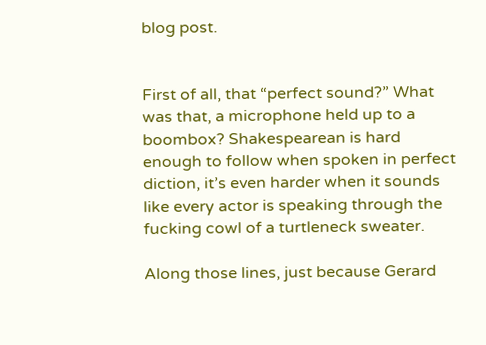blog post.


First of all, that “perfect sound?” What was that, a microphone held up to a boombox? Shakespearean is hard enough to follow when spoken in perfect diction, it’s even harder when it sounds like every actor is speaking through the fucking cowl of a turtleneck sweater.

Along those lines, just because Gerard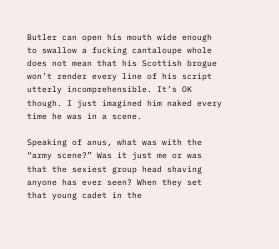Butler can open his mouth wide enough to swallow a fucking cantaloupe whole does not mean that his Scottish brogue won’t render every line of his script utterly incomprehensible. It’s OK though. I just imagined him naked every time he was in a scene.

Speaking of anus, what was with the “army scene?” Was it just me or was that the sexiest group head shaving anyone has ever seen? When they set that young cadet in the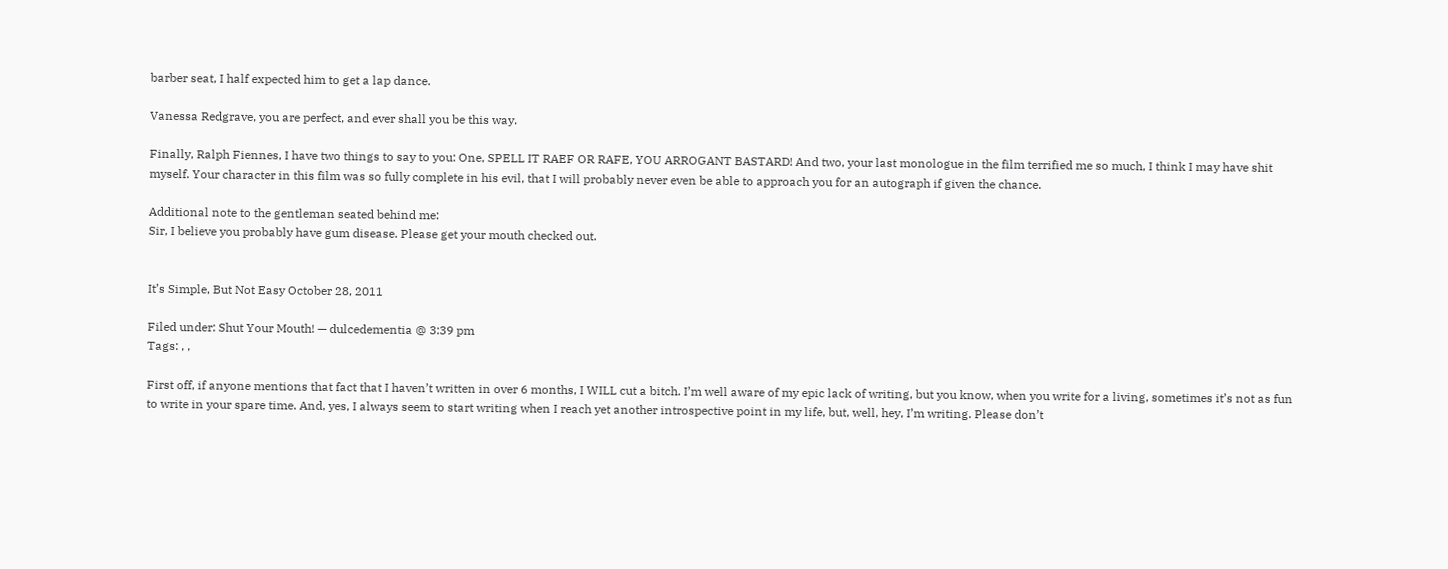barber seat, I half expected him to get a lap dance.

Vanessa Redgrave, you are perfect, and ever shall you be this way.

Finally, Ralph Fiennes, I have two things to say to you: One, SPELL IT RAEF OR RAFE, YOU ARROGANT BASTARD! And two, your last monologue in the film terrified me so much, I think I may have shit myself. Your character in this film was so fully complete in his evil, that I will probably never even be able to approach you for an autograph if given the chance.

Additional note to the gentleman seated behind me:
Sir, I believe you probably have gum disease. Please get your mouth checked out.


It’s Simple, But Not Easy October 28, 2011

Filed under: Shut Your Mouth! — dulcedementia @ 3:39 pm
Tags: , ,

First off, if anyone mentions that fact that I haven’t written in over 6 months, I WILL cut a bitch. I’m well aware of my epic lack of writing, but you know, when you write for a living, sometimes it’s not as fun to write in your spare time. And, yes, I always seem to start writing when I reach yet another introspective point in my life, but, well, hey, I’m writing. Please don’t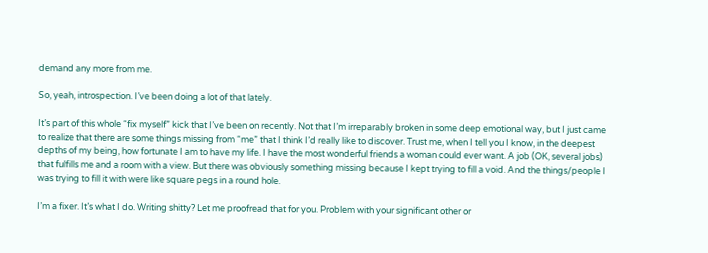demand any more from me.

So, yeah, introspection. I’ve been doing a lot of that lately.

It’s part of this whole “fix myself” kick that I’ve been on recently. Not that I’m irreparably broken in some deep emotional way, but I just came to realize that there are some things missing from “me” that I think I’d really like to discover. Trust me, when I tell you I know, in the deepest depths of my being, how fortunate I am to have my life. I have the most wonderful friends a woman could ever want. A job (OK, several jobs) that fulfills me and a room with a view. But there was obviously something missing because I kept trying to fill a void. And the things/people I was trying to fill it with were like square pegs in a round hole.

I’m a fixer. It’s what I do. Writing shitty? Let me proofread that for you. Problem with your significant other or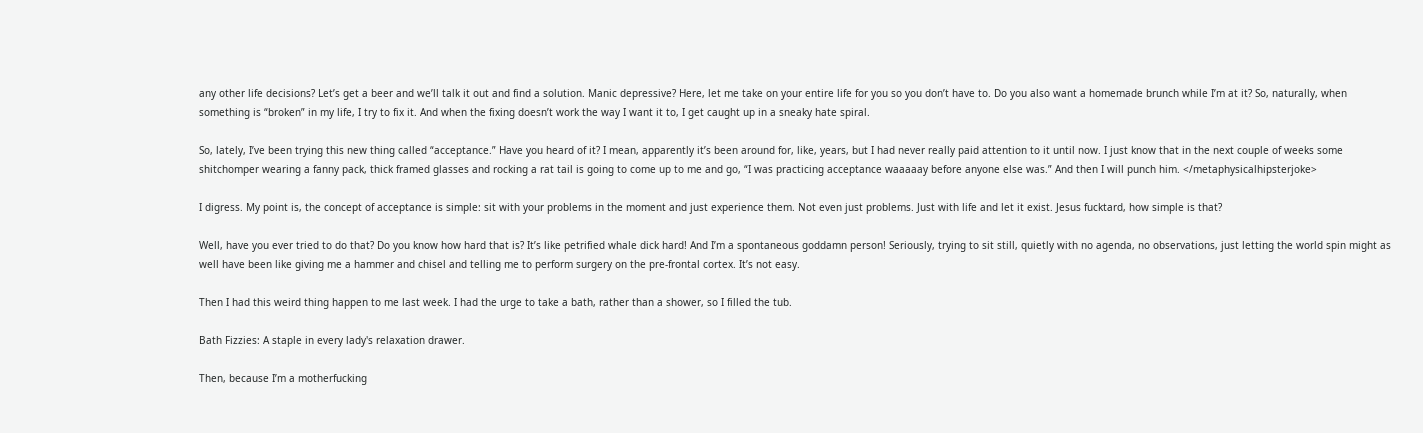any other life decisions? Let’s get a beer and we’ll talk it out and find a solution. Manic depressive? Here, let me take on your entire life for you so you don’t have to. Do you also want a homemade brunch while I’m at it? So, naturally, when something is “broken” in my life, I try to fix it. And when the fixing doesn’t work the way I want it to, I get caught up in a sneaky hate spiral.

So, lately, I’ve been trying this new thing called “acceptance.” Have you heard of it? I mean, apparently it’s been around for, like, years, but I had never really paid attention to it until now. I just know that in the next couple of weeks some shitchomper wearing a fanny pack, thick framed glasses and rocking a rat tail is going to come up to me and go, “I was practicing acceptance waaaaay before anyone else was.” And then I will punch him. </metaphysicalhipsterjoke>

I digress. My point is, the concept of acceptance is simple: sit with your problems in the moment and just experience them. Not even just problems. Just with life and let it exist. Jesus fucktard, how simple is that?

Well, have you ever tried to do that? Do you know how hard that is? It’s like petrified whale dick hard! And I’m a spontaneous goddamn person! Seriously, trying to sit still, quietly with no agenda, no observations, just letting the world spin might as well have been like giving me a hammer and chisel and telling me to perform surgery on the pre-frontal cortex. It’s not easy.

Then I had this weird thing happen to me last week. I had the urge to take a bath, rather than a shower, so I filled the tub.

Bath Fizzies: A staple in every lady's relaxation drawer.

Then, because I’m a motherfucking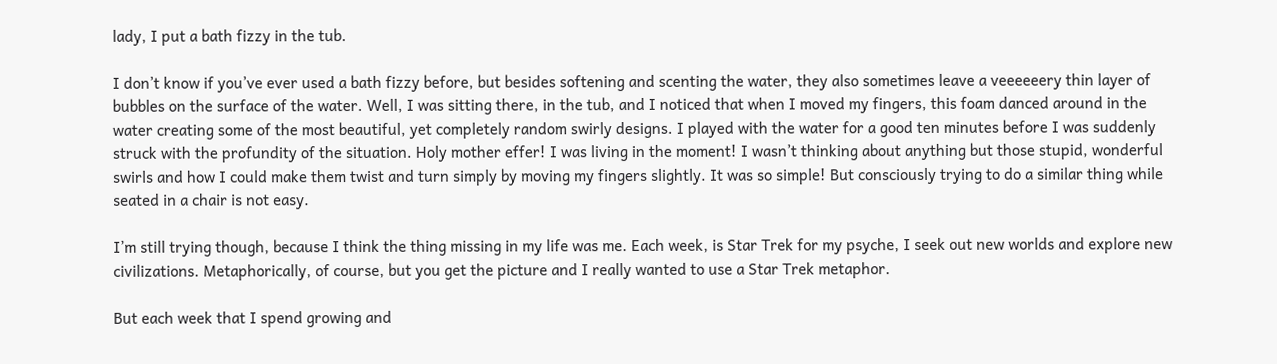lady, I put a bath fizzy in the tub.

I don’t know if you’ve ever used a bath fizzy before, but besides softening and scenting the water, they also sometimes leave a veeeeeery thin layer of bubbles on the surface of the water. Well, I was sitting there, in the tub, and I noticed that when I moved my fingers, this foam danced around in the water creating some of the most beautiful, yet completely random swirly designs. I played with the water for a good ten minutes before I was suddenly struck with the profundity of the situation. Holy mother effer! I was living in the moment! I wasn’t thinking about anything but those stupid, wonderful swirls and how I could make them twist and turn simply by moving my fingers slightly. It was so simple! But consciously trying to do a similar thing while seated in a chair is not easy.

I’m still trying though, because I think the thing missing in my life was me. Each week, is Star Trek for my psyche, I seek out new worlds and explore new civilizations. Metaphorically, of course, but you get the picture and I really wanted to use a Star Trek metaphor.

But each week that I spend growing and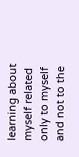learning about myself related only to myself and not to the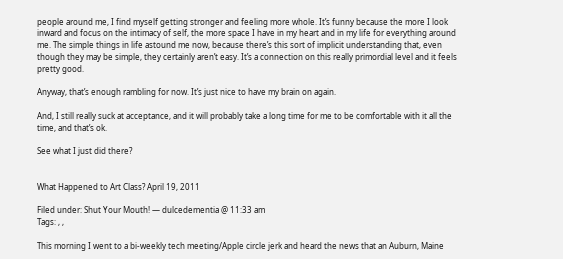people around me, I find myself getting stronger and feeling more whole. It’s funny because the more I look inward and focus on the intimacy of self, the more space I have in my heart and in my life for everything around me. The simple things in life astound me now, because there’s this sort of implicit understanding that, even though they may be simple, they certainly aren’t easy. It’s a connection on this really primordial level and it feels pretty good.

Anyway, that’s enough rambling for now. It’s just nice to have my brain on again.

And, I still really suck at acceptance, and it will probably take a long time for me to be comfortable with it all the time, and that’s ok.

See what I just did there?


What Happened to Art Class? April 19, 2011

Filed under: Shut Your Mouth! — dulcedementia @ 11:33 am
Tags: , ,

This morning I went to a bi-weekly tech meeting/Apple circle jerk and heard the news that an Auburn, Maine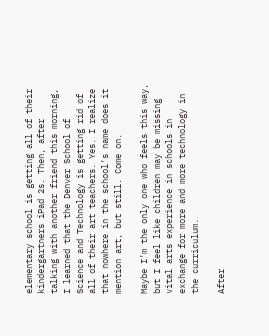elementary school is getting all of their kindergartners iPad 2s. Then, after talking with another friend this morning, I learned that the Denver School of Science and Technology is getting rid of all of their art teachers. Yes. I realize that nowhere in the school’s name does it mention art, but still. Come on.

Maybe I’m the only one who feels this way, but I feel like children may be missing vital arts experience in schools in exchange for more and more technology in the curriculum.

After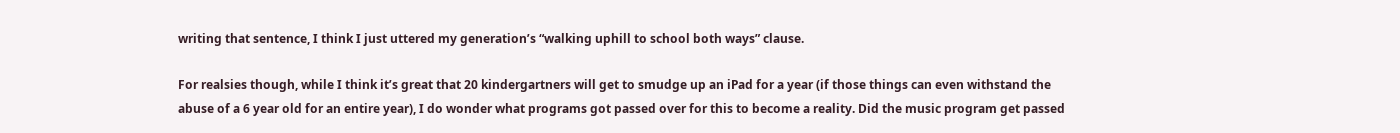writing that sentence, I think I just uttered my generation’s “walking uphill to school both ways” clause.

For realsies though, while I think it’s great that 20 kindergartners will get to smudge up an iPad for a year (if those things can even withstand the abuse of a 6 year old for an entire year), I do wonder what programs got passed over for this to become a reality. Did the music program get passed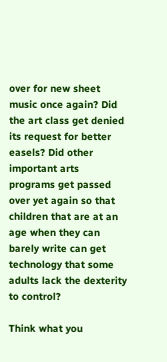over for new sheet music once again? Did the art class get denied its request for better easels? Did other important arts programs get passed over yet again so that children that are at an age when they can barely write can get technology that some adults lack the dexterity to control?

Think what you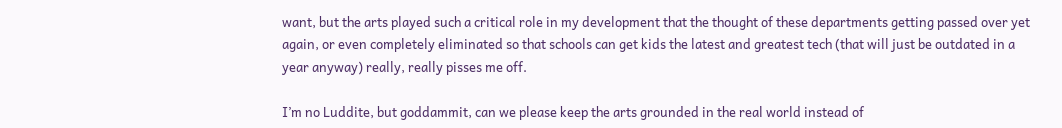want, but the arts played such a critical role in my development that the thought of these departments getting passed over yet again, or even completely eliminated so that schools can get kids the latest and greatest tech (that will just be outdated in a year anyway) really, really pisses me off.

I’m no Luddite, but goddammit, can we please keep the arts grounded in the real world instead of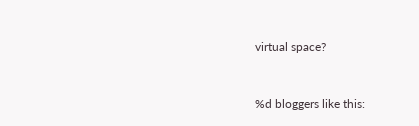virtual space?


%d bloggers like this: